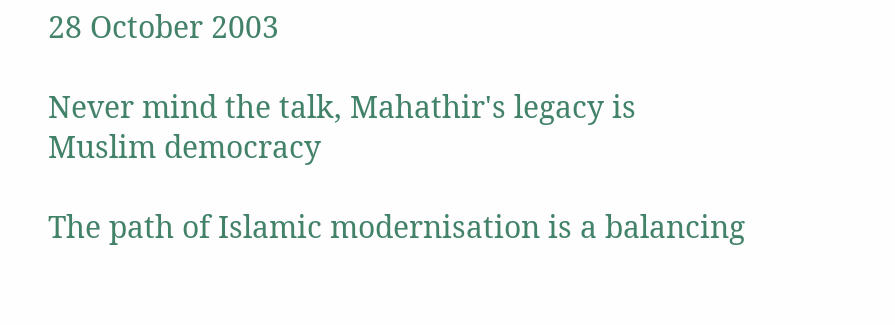28 October 2003

Never mind the talk, Mahathir's legacy is Muslim democracy

The path of Islamic modernisation is a balancing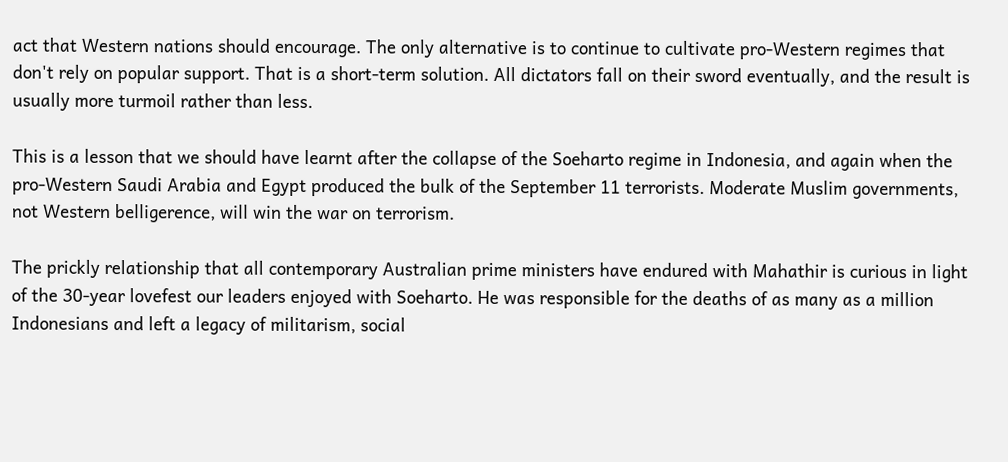act that Western nations should encourage. The only alternative is to continue to cultivate pro-Western regimes that don't rely on popular support. That is a short-term solution. All dictators fall on their sword eventually, and the result is usually more turmoil rather than less.

This is a lesson that we should have learnt after the collapse of the Soeharto regime in Indonesia, and again when the pro-Western Saudi Arabia and Egypt produced the bulk of the September 11 terrorists. Moderate Muslim governments, not Western belligerence, will win the war on terrorism.

The prickly relationship that all contemporary Australian prime ministers have endured with Mahathir is curious in light of the 30-year lovefest our leaders enjoyed with Soeharto. He was responsible for the deaths of as many as a million Indonesians and left a legacy of militarism, social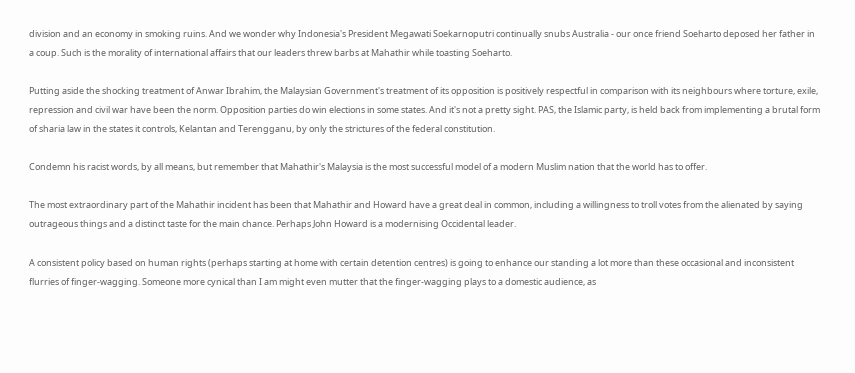division and an economy in smoking ruins. And we wonder why Indonesia's President Megawati Soekarnoputri continually snubs Australia - our once friend Soeharto deposed her father in a coup. Such is the morality of international affairs that our leaders threw barbs at Mahathir while toasting Soeharto.

Putting aside the shocking treatment of Anwar Ibrahim, the Malaysian Government's treatment of its opposition is positively respectful in comparison with its neighbours where torture, exile, repression and civil war have been the norm. Opposition parties do win elections in some states. And it's not a pretty sight. PAS, the Islamic party, is held back from implementing a brutal form of sharia law in the states it controls, Kelantan and Terengganu, by only the strictures of the federal constitution.

Condemn his racist words, by all means, but remember that Mahathir's Malaysia is the most successful model of a modern Muslim nation that the world has to offer.

The most extraordinary part of the Mahathir incident has been that Mahathir and Howard have a great deal in common, including a willingness to troll votes from the alienated by saying outrageous things and a distinct taste for the main chance. Perhaps John Howard is a modernising Occidental leader.

A consistent policy based on human rights (perhaps starting at home with certain detention centres) is going to enhance our standing a lot more than these occasional and inconsistent flurries of finger-wagging. Someone more cynical than I am might even mutter that the finger-wagging plays to a domestic audience, as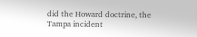did the Howard doctrine, the Tampa incident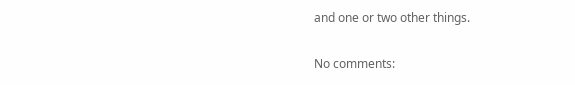and one or two other things.

No comments: